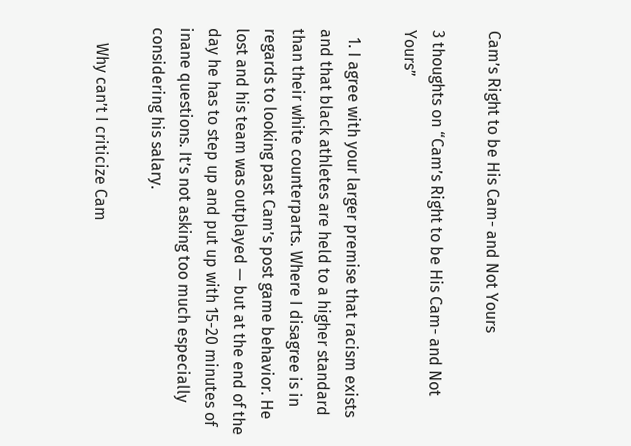Cam’s Right to be His Cam- and Not Yours

3 thoughts on “Cam’s Right to be His Cam- and Not Yours”

  1. I agree with your larger premise that racism exists and that black athletes are held to a higher standard than their white counterparts. Where I disagree is in regards to looking past Cam’s post game behavior. He lost and his team was outplayed — but at the end of the day he has to step up and put up with 15-20 minutes of inane questions. It’s not asking too much especially considering his salary.

    Why can’t I criticize Cam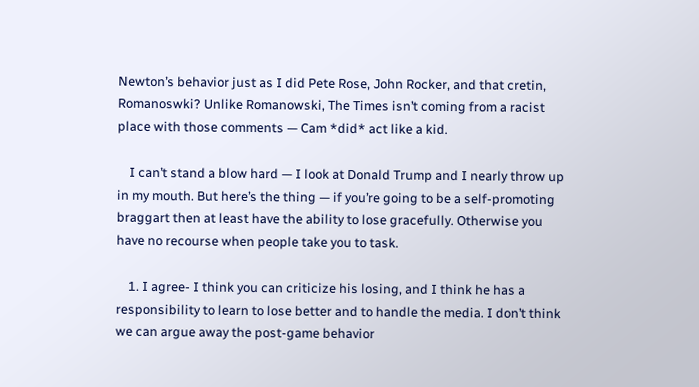Newton’s behavior just as I did Pete Rose, John Rocker, and that cretin, Romanoswki? Unlike Romanowski, The Times isn’t coming from a racist place with those comments — Cam *did* act like a kid.

    I can’t stand a blow hard — I look at Donald Trump and I nearly throw up in my mouth. But here’s the thing — if you’re going to be a self-promoting braggart then at least have the ability to lose gracefully. Otherwise you have no recourse when people take you to task.

    1. I agree- I think you can criticize his losing, and I think he has a responsibility to learn to lose better and to handle the media. I don’t think we can argue away the post-game behavior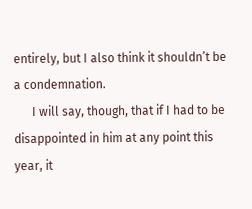entirely, but I also think it shouldn’t be a condemnation.
      I will say, though, that if I had to be disappointed in him at any point this year, it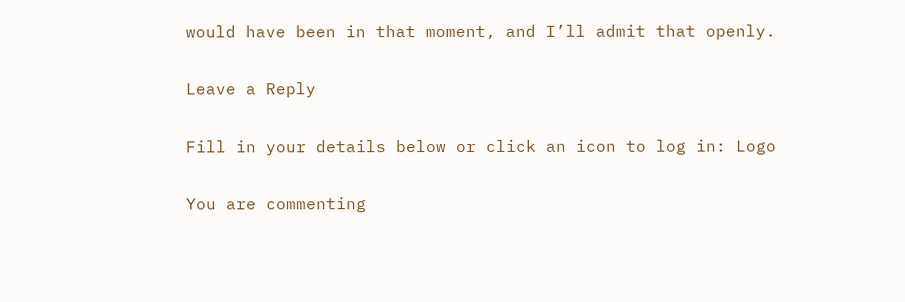would have been in that moment, and I’ll admit that openly.

Leave a Reply

Fill in your details below or click an icon to log in: Logo

You are commenting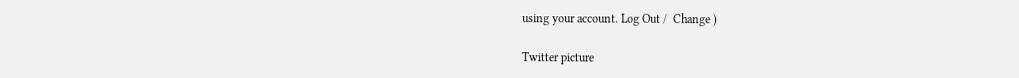using your account. Log Out /  Change )

Twitter picture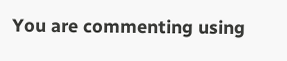You are commenting using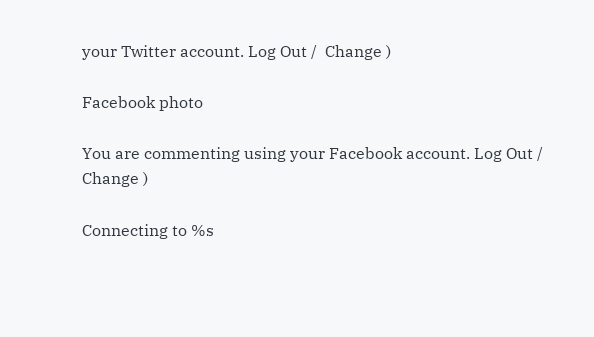your Twitter account. Log Out /  Change )

Facebook photo

You are commenting using your Facebook account. Log Out /  Change )

Connecting to %s